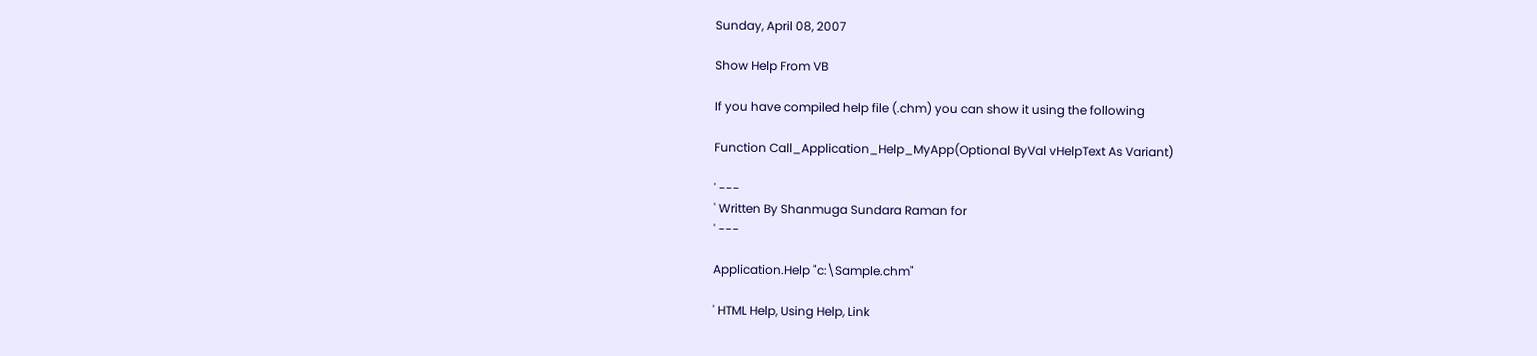Sunday, April 08, 2007

Show Help From VB

If you have compiled help file (.chm) you can show it using the following

Function Call_Application_Help_MyApp(Optional ByVal vHelpText As Variant)

' ---
' Written By Shanmuga Sundara Raman for
' ---

Application.Help "c:\Sample.chm"

' HTML Help, Using Help, Link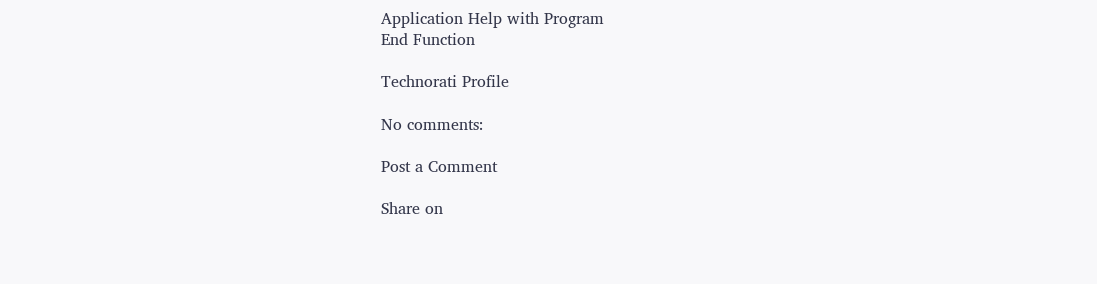Application Help with Program
End Function

Technorati Profile

No comments:

Post a Comment

Share on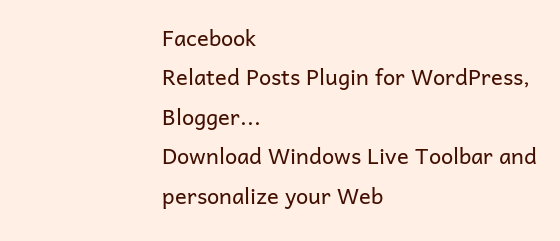Facebook
Related Posts Plugin for WordPress, Blogger...
Download Windows Live Toolbar and personalize your Web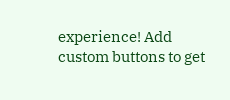experience! Add custom buttons to get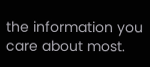the information you care about most.